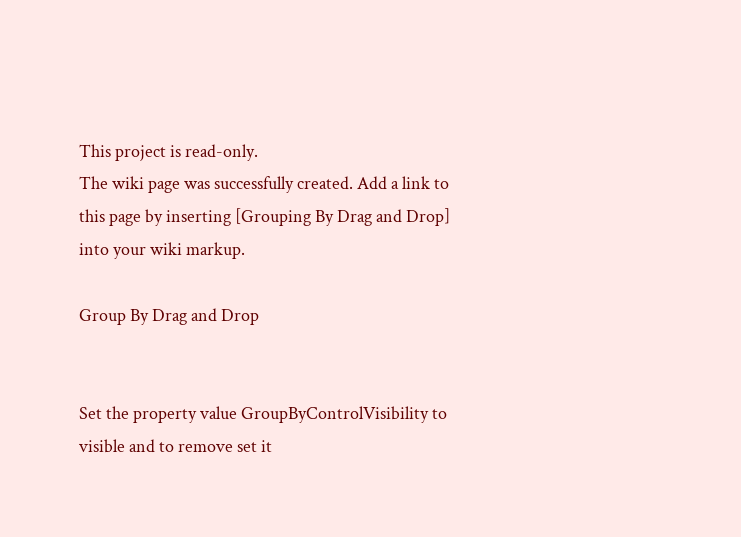This project is read-only.
The wiki page was successfully created. Add a link to this page by inserting [Grouping By Drag and Drop] into your wiki markup.

Group By Drag and Drop


Set the property value GroupByControlVisibility to visible and to remove set it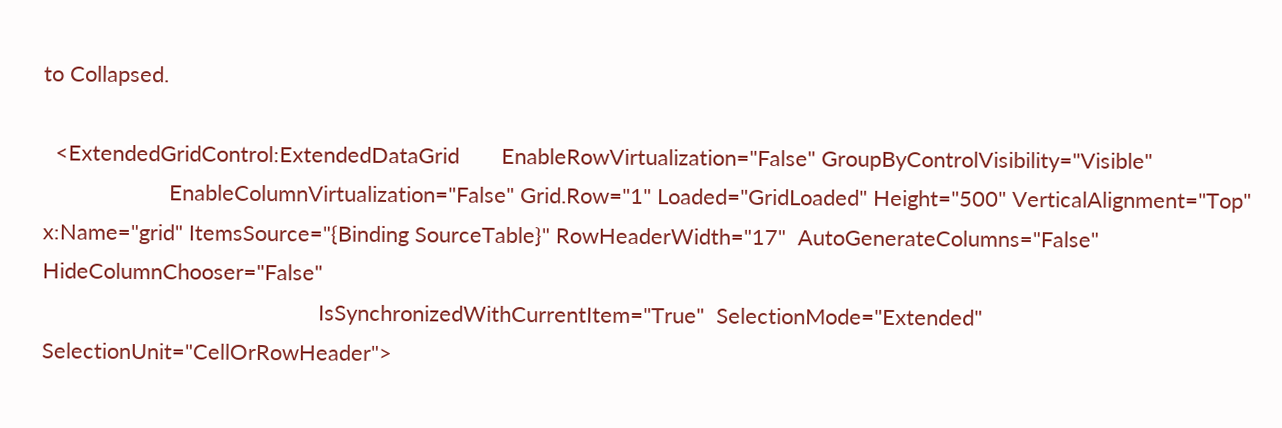to Collapsed.

  <ExtendedGridControl:ExtendedDataGrid       EnableRowVirtualization="False" GroupByControlVisibility="Visible"
                     EnableColumnVirtualization="False" Grid.Row="1" Loaded="GridLoaded" Height="500" VerticalAlignment="Top" x:Name="grid" ItemsSource="{Binding SourceTable}" RowHeaderWidth="17"  AutoGenerateColumns="False" HideColumnChooser="False"
                                              IsSynchronizedWithCurrentItem="True"  SelectionMode="Extended" SelectionUnit="CellOrRowHeader">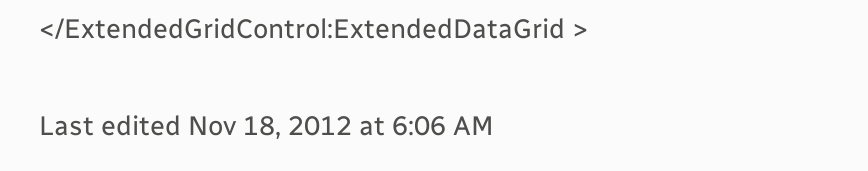</ExtendedGridControl:ExtendedDataGrid >

Last edited Nov 18, 2012 at 6:06 AM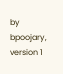by bpoojary, version 1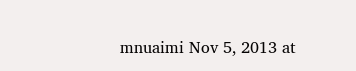mnuaimi Nov 5, 2013 at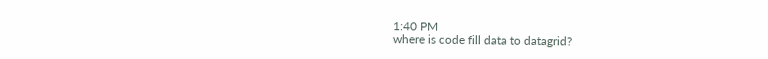1:40 PM
where is code fill data to datagrid?